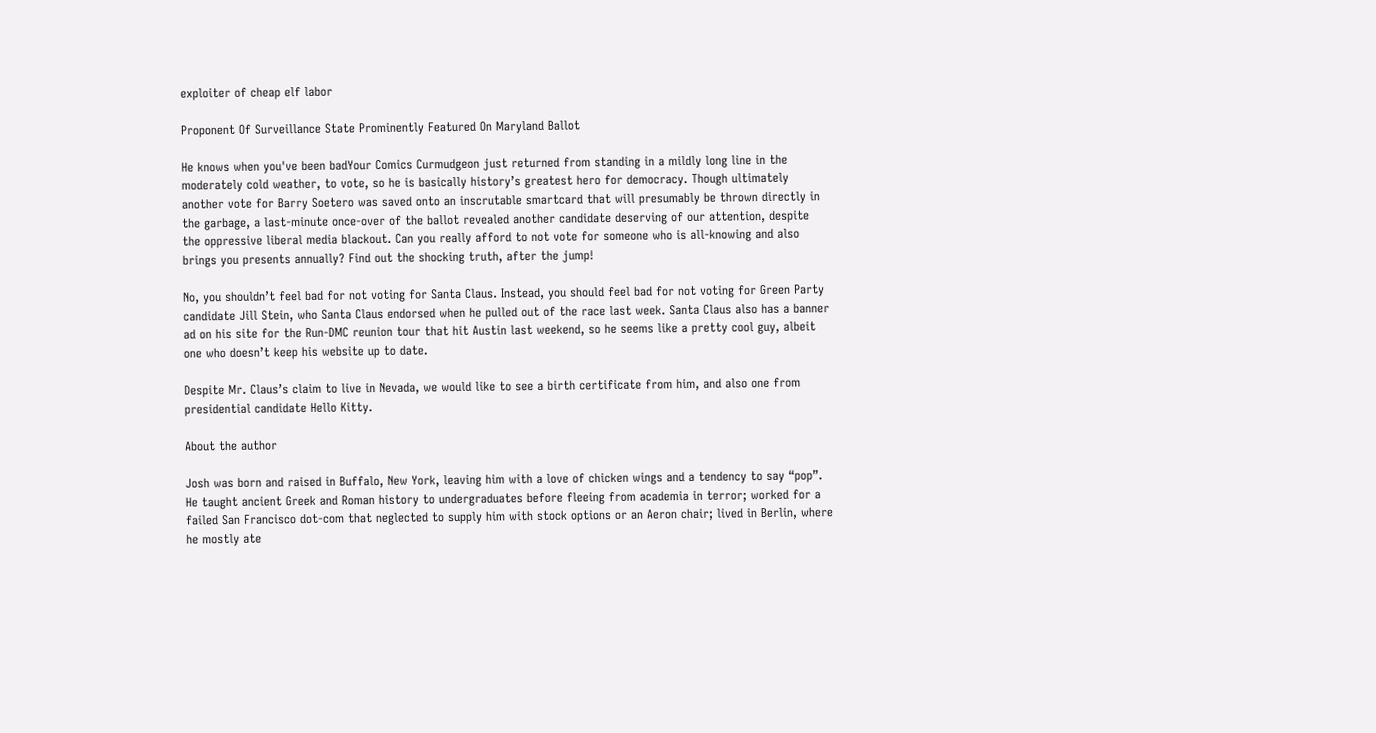exploiter of cheap elf labor

Proponent Of Surveillance State Prominently Featured On Maryland Ballot

He knows when you've been badYour Comics Curmudgeon just returned from standing in a mildly long line in the moderately cold weather, to vote, so he is basically history’s greatest hero for democracy. Though ultimately another vote for Barry Soetero was saved onto an inscrutable smartcard that will presumably be thrown directly in the garbage, a last-minute once-over of the ballot revealed another candidate deserving of our attention, despite the oppressive liberal media blackout. Can you really afford to not vote for someone who is all-knowing and also brings you presents annually? Find out the shocking truth, after the jump!

No, you shouldn’t feel bad for not voting for Santa Claus. Instead, you should feel bad for not voting for Green Party candidate Jill Stein, who Santa Claus endorsed when he pulled out of the race last week. Santa Claus also has a banner ad on his site for the Run-DMC reunion tour that hit Austin last weekend, so he seems like a pretty cool guy, albeit one who doesn’t keep his website up to date.

Despite Mr. Claus’s claim to live in Nevada, we would like to see a birth certificate from him, and also one from presidential candidate Hello Kitty.

About the author

Josh was born and raised in Buffalo, New York, leaving him with a love of chicken wings and a tendency to say “pop”. He taught ancient Greek and Roman history to undergraduates before fleeing from academia in terror; worked for a failed San Francisco dot-com that neglected to supply him with stock options or an Aeron chair; lived in Berlin, where he mostly ate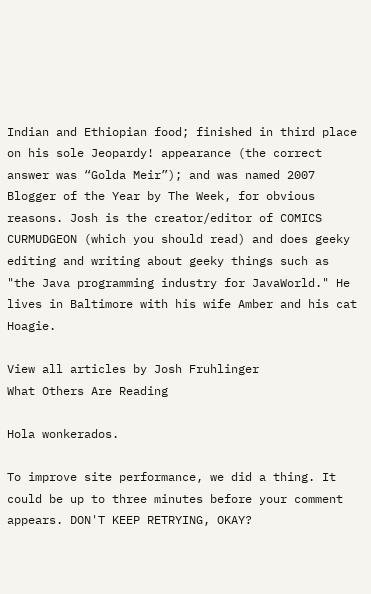Indian and Ethiopian food; finished in third place on his sole Jeopardy! appearance (the correct answer was “Golda Meir”); and was named 2007 Blogger of the Year by The Week, for obvious reasons. Josh is the creator/editor of COMICS CURMUDGEON (which you should read) and does geeky editing and writing about geeky things such as "the Java programming industry for JavaWorld." He lives in Baltimore with his wife Amber and his cat Hoagie.

View all articles by Josh Fruhlinger
What Others Are Reading

Hola wonkerados.

To improve site performance, we did a thing. It could be up to three minutes before your comment appears. DON'T KEEP RETRYING, OKAY?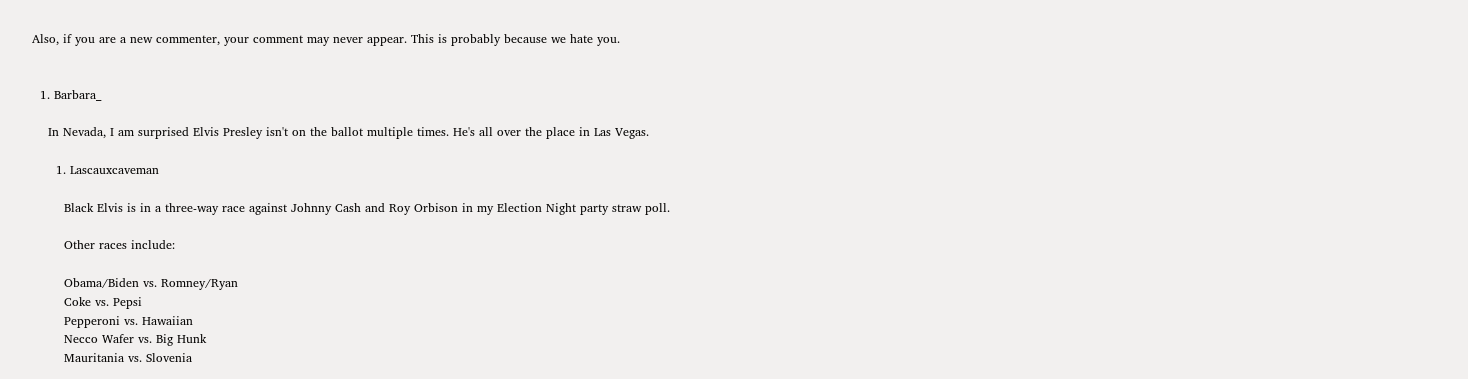Also, if you are a new commenter, your comment may never appear. This is probably because we hate you.


  1. Barbara_

    In Nevada, I am surprised Elvis Presley isn't on the ballot multiple times. He's all over the place in Las Vegas.

      1. Lascauxcaveman

        Black Elvis is in a three-way race against Johnny Cash and Roy Orbison in my Election Night party straw poll.

        Other races include:

        Obama/Biden vs. Romney/Ryan
        Coke vs. Pepsi
        Pepperoni vs. Hawaiian
        Necco Wafer vs. Big Hunk
        Mauritania vs. Slovenia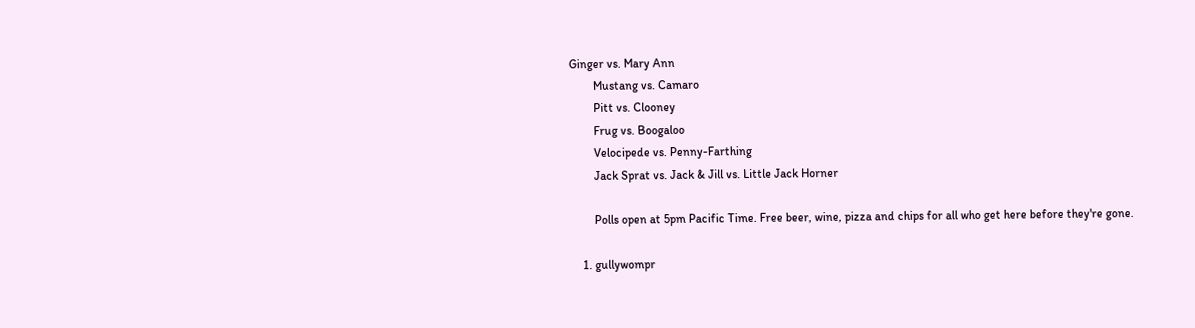Ginger vs. Mary Ann
        Mustang vs. Camaro
        Pitt vs. Clooney
        Frug vs. Boogaloo
        Velocipede vs. Penny-Farthing
        Jack Sprat vs. Jack & Jill vs. Little Jack Horner

        Polls open at 5pm Pacific Time. Free beer, wine, pizza and chips for all who get here before they're gone.

    1. gullywompr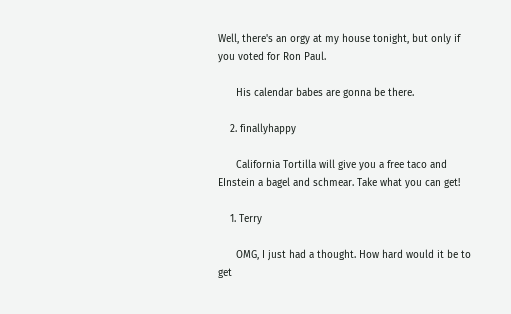Well, there's an orgy at my house tonight, but only if you voted for Ron Paul.

      His calendar babes are gonna be there.

    2. finallyhappy

      California Tortilla will give you a free taco and EInstein a bagel and schmear. Take what you can get!

    1. Terry

      OMG, I just had a thought. How hard would it be to get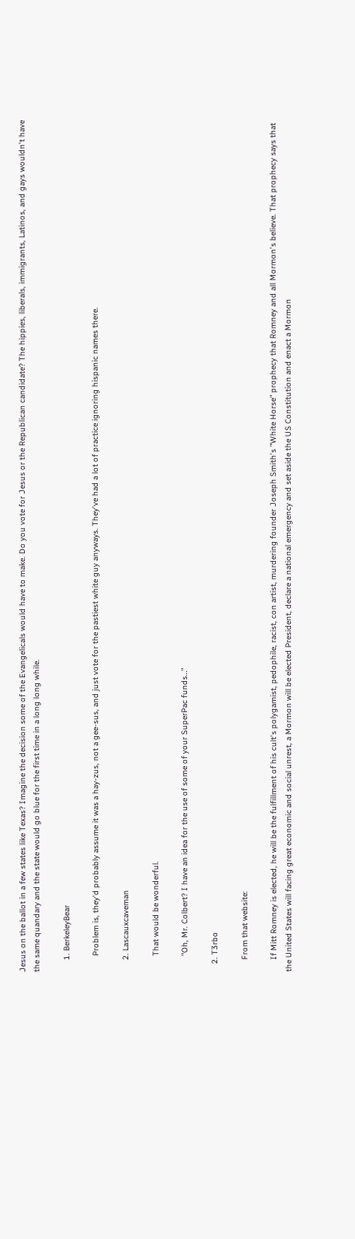Jesus on the ballot in a few states like Texas? Imagine the decision some of the Evangelicals would have to make. Do you vote for Jesus or the Republican candidate? The hippies, liberals, immigrants, Latinos, and gays wouldn't have the same quandary and the state would go blue for the first time in a long long while.

      1. BerkeleyBear

        Problem is, they'd probably assume it was a hay-zus, not a gee-sus, and just vote for the pastiest white guy anyways. They've had a lot of practice ignoring hispanic names there.

      2. Lascauxcaveman

        That would be wonderful.

        "Oh, Mr. Colbert? I have an idea for the use of some of your SuperPac funds…"

    2. T3rbo

      From that website:

      If Mitt Romney is elected, he will be the fulfillment of his cult's polygamist, pedophile, racist, con artist, murdering founder Joseph Smith's "White Horse" prophecy that Romney and all Mormon's believe. That prophecy says that the United States will facing great economic and social unrest, a Mormon will be elected President, declare a national emergency and set aside the US Constitution and enact a Mormon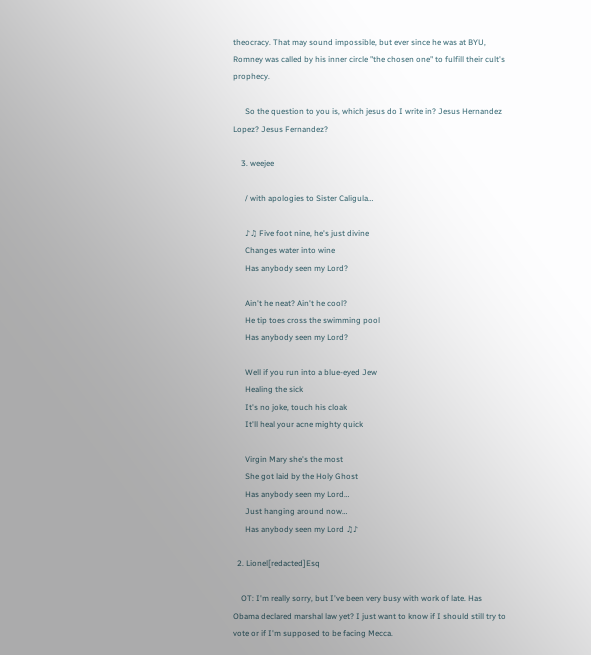theocracy. That may sound impossible, but ever since he was at BYU, Romney was called by his inner circle "the chosen one" to fulfill their cult's prophecy.

      So the question to you is, which jesus do I write in? Jesus Hernandez Lopez? Jesus Fernandez?

    3. weejee

      / with apologies to Sister Caligula…

      ♪♫ Five foot nine, he's just divine
      Changes water into wine
      Has anybody seen my Lord?

      Ain't he neat? Ain't he cool?
      He tip toes cross the swimming pool
      Has anybody seen my Lord?

      Well if you run into a blue-eyed Jew
      Healing the sick
      It's no joke, touch his cloak
      It'll heal your acne mighty quick

      Virgin Mary she's the most
      She got laid by the Holy Ghost
      Has anybody seen my Lord…
      Just hanging around now…
      Has anybody seen my Lord ♫♪

  2. Lionel[redacted]Esq

    OT: I'm really sorry, but I've been very busy with work of late. Has Obama declared marshal law yet? I just want to know if I should still try to vote or if I'm supposed to be facing Mecca.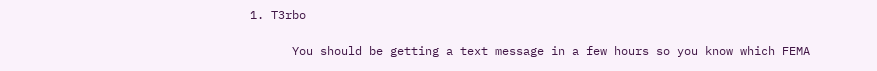1. T3rbo

      You should be getting a text message in a few hours so you know which FEMA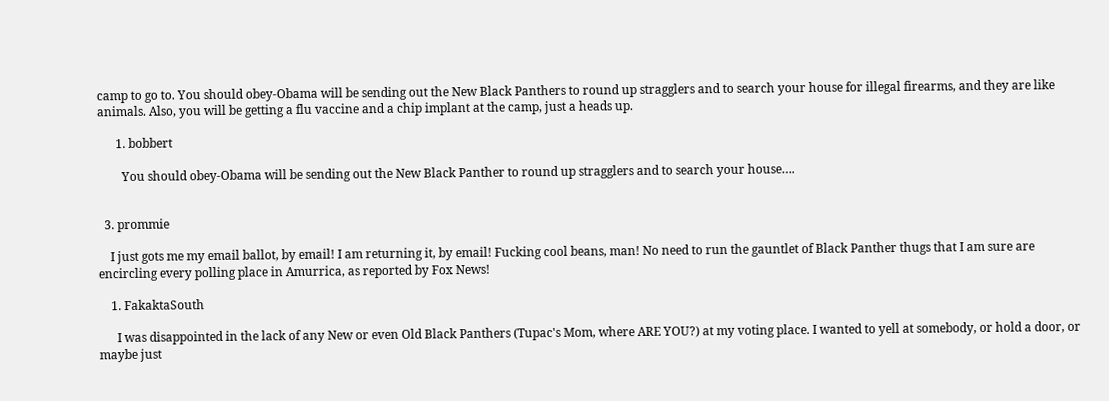camp to go to. You should obey-Obama will be sending out the New Black Panthers to round up stragglers and to search your house for illegal firearms, and they are like animals. Also, you will be getting a flu vaccine and a chip implant at the camp, just a heads up.

      1. bobbert

        You should obey-Obama will be sending out the New Black Panther to round up stragglers and to search your house….


  3. prommie

    I just gots me my email ballot, by email! I am returning it, by email! Fucking cool beans, man! No need to run the gauntlet of Black Panther thugs that I am sure are encircling every polling place in Amurrica, as reported by Fox News!

    1. FakaktaSouth

      I was disappointed in the lack of any New or even Old Black Panthers (Tupac's Mom, where ARE YOU?) at my voting place. I wanted to yell at somebody, or hold a door, or maybe just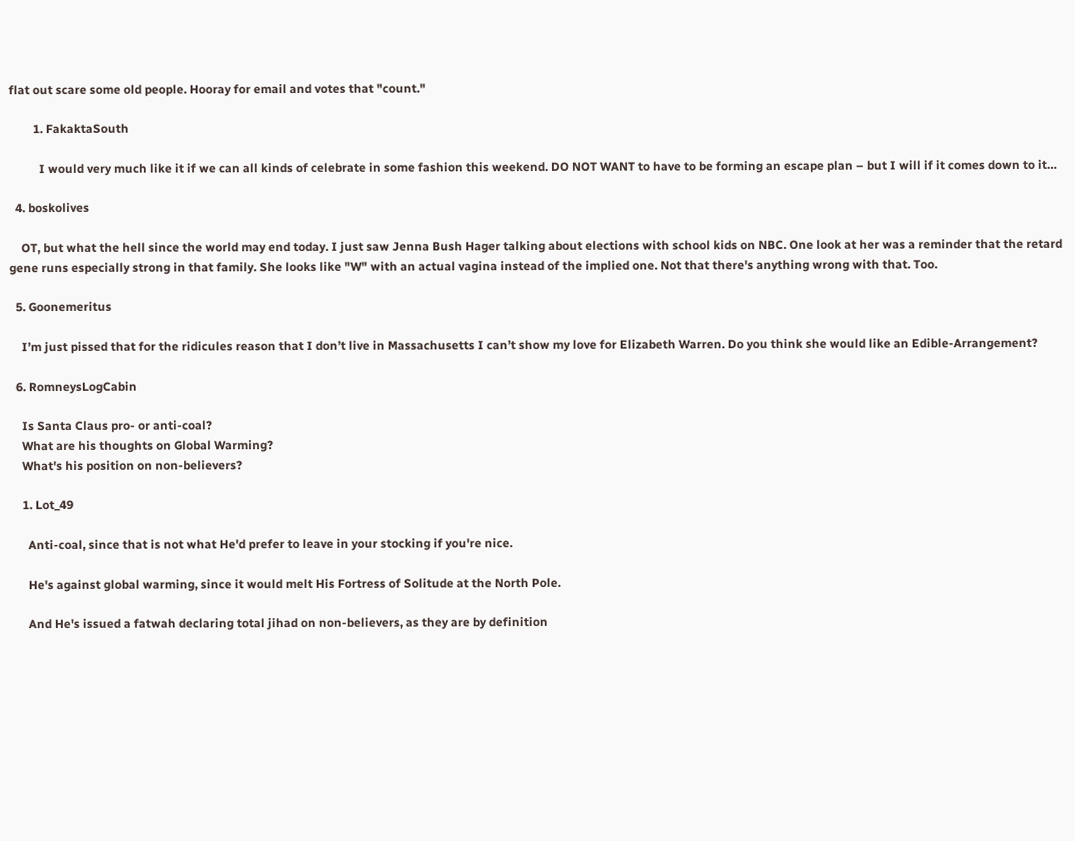flat out scare some old people. Hooray for email and votes that "count."

        1. FakaktaSouth

          I would very much like it if we can all kinds of celebrate in some fashion this weekend. DO NOT WANT to have to be forming an escape plan – but I will if it comes down to it…

  4. boskolives

    OT, but what the hell since the world may end today. I just saw Jenna Bush Hager talking about elections with school kids on NBC. One look at her was a reminder that the retard gene runs especially strong in that family. She looks like "W" with an actual vagina instead of the implied one. Not that there's anything wrong with that. Too.

  5. Goonemeritus

    I’m just pissed that for the ridicules reason that I don’t live in Massachusetts I can’t show my love for Elizabeth Warren. Do you think she would like an Edible-Arrangement?

  6. RomneysLogCabin

    Is Santa Claus pro- or anti-coal?
    What are his thoughts on Global Warming?
    What's his position on non-believers?

    1. Lot_49

      Anti-coal, since that is not what He'd prefer to leave in your stocking if you're nice.

      He's against global warming, since it would melt His Fortress of Solitude at the North Pole.

      And He's issued a fatwah declaring total jihad on non-believers, as they are by definition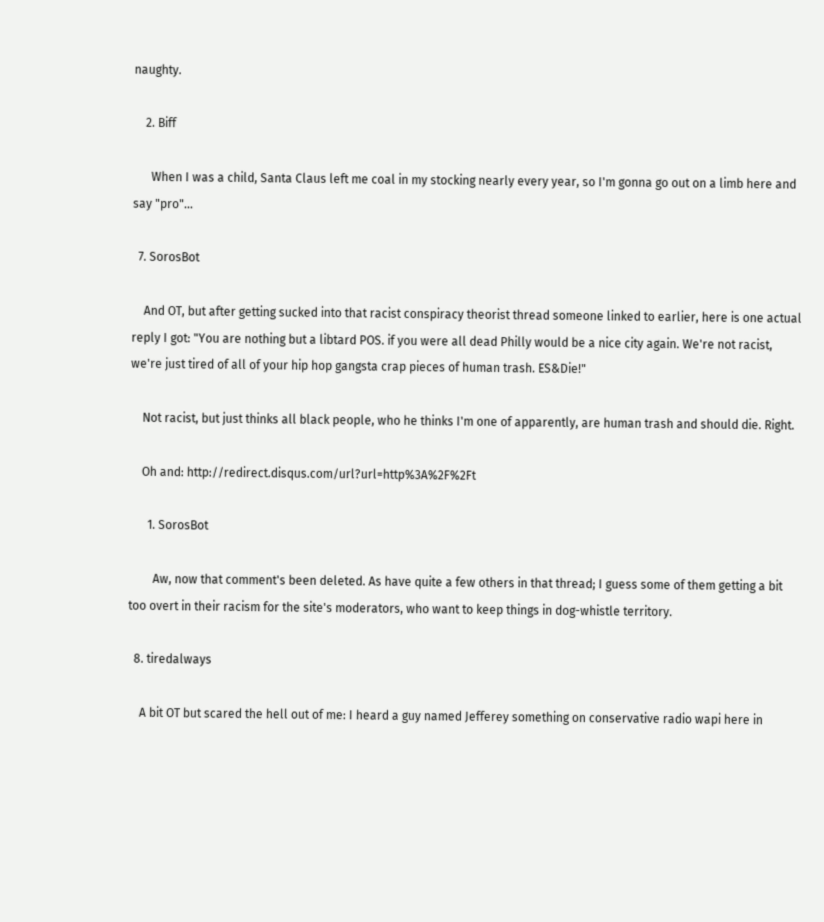naughty.

    2. Biff

      When I was a child, Santa Claus left me coal in my stocking nearly every year, so I'm gonna go out on a limb here and say "pro"…

  7. SorosBot

    And OT, but after getting sucked into that racist conspiracy theorist thread someone linked to earlier, here is one actual reply I got: "You are nothing but a libtard POS. if you were all dead Philly would be a nice city again. We're not racist, we're just tired of all of your hip hop gangsta crap pieces of human trash. ES&Die!"

    Not racist, but just thinks all black people, who he thinks I'm one of apparently, are human trash and should die. Right.

    Oh and: http://redirect.disqus.com/url?url=http%3A%2F%2Ft

      1. SorosBot

        Aw, now that comment's been deleted. As have quite a few others in that thread; I guess some of them getting a bit too overt in their racism for the site's moderators, who want to keep things in dog-whistle territory.

  8. tiredalways

    A bit OT but scared the hell out of me: I heard a guy named Jefferey something on conservative radio wapi here in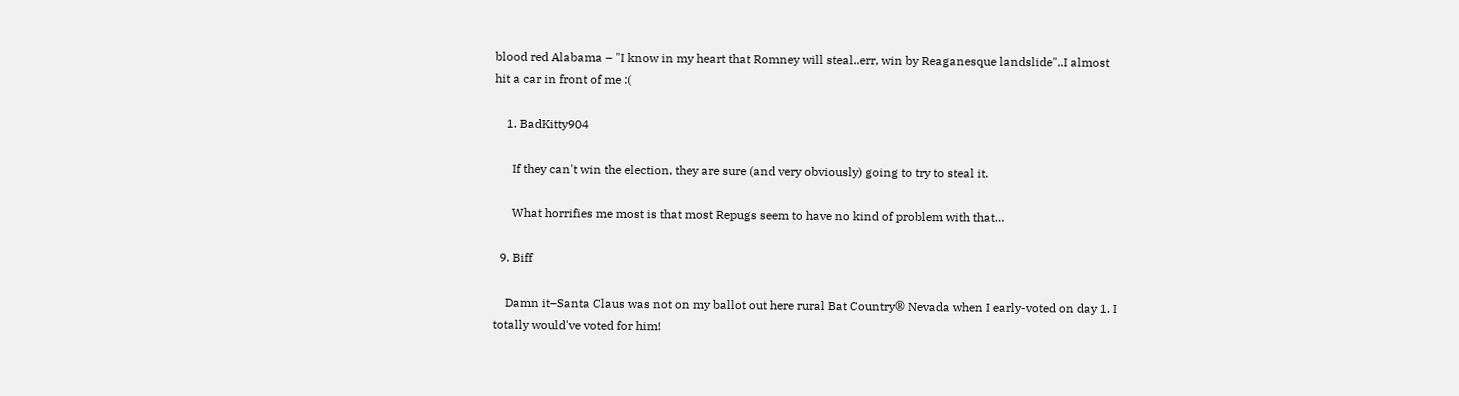blood red Alabama – "I know in my heart that Romney will steal..err, win by Reaganesque landslide"..I almost hit a car in front of me :(

    1. BadKitty904

      If they can't win the election, they are sure (and very obviously) going to try to steal it.

      What horrifies me most is that most Repugs seem to have no kind of problem with that…

  9. Biff

    Damn it–Santa Claus was not on my ballot out here rural Bat Country® Nevada when I early-voted on day 1. I totally would've voted for him!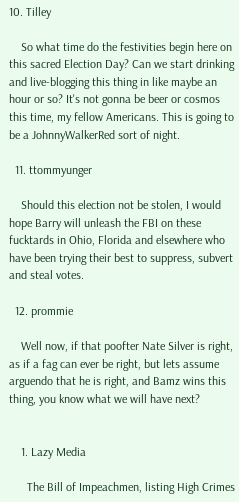10. Tilley

    So what time do the festivities begin here on this sacred Election Day? Can we start drinking and live-blogging this thing in like maybe an hour or so? It's not gonna be beer or cosmos this time, my fellow Americans. This is going to be a JohnnyWalkerRed sort of night.

  11. ttommyunger

    Should this election not be stolen, I would hope Barry will unleash the FBI on these fucktards in Ohio, Florida and elsewhere who have been trying their best to suppress, subvert and steal votes.

  12. prommie

    Well now, if that poofter Nate Silver is right, as if a fag can ever be right, but lets assume arguendo that he is right, and Bamz wins this thing, you know what we will have next?


    1. Lazy Media

      The Bill of Impeachmen, listing High Crimes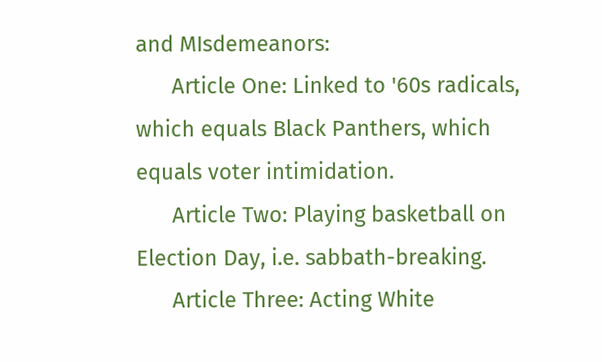and MIsdemeanors:
      Article One: Linked to '60s radicals, which equals Black Panthers, which equals voter intimidation.
      Article Two: Playing basketball on Election Day, i.e. sabbath-breaking.
      Article Three: Acting White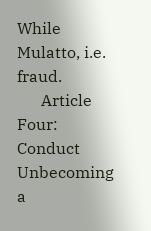While Mulatto, i.e. fraud.
      Article Four: Conduct Unbecoming a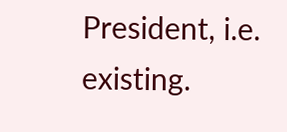President, i.e. existing.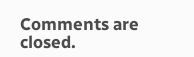Comments are closed.